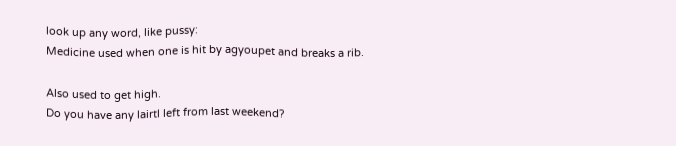look up any word, like pussy:
Medicine used when one is hit by agyoupet and breaks a rib.

Also used to get high.
Do you have any lairtl left from last weekend?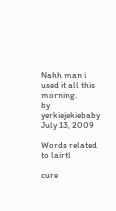Nahh man i used it all this morning.
by yerkiejekiebaby July 13, 2009

Words related to lairtl

cure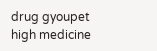drug gyoupet high medicine